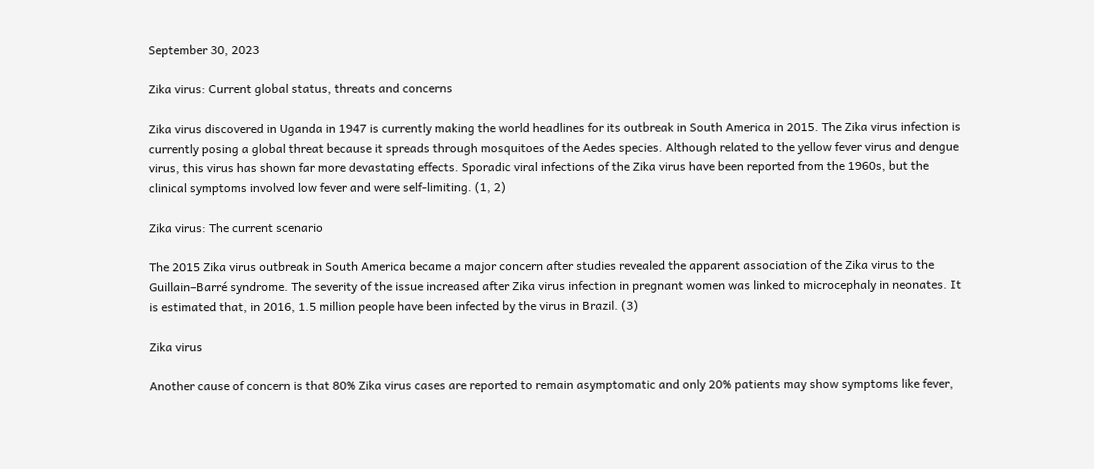September 30, 2023

Zika virus: Current global status, threats and concerns

Zika virus discovered in Uganda in 1947 is currently making the world headlines for its outbreak in South America in 2015. The Zika virus infection is currently posing a global threat because it spreads through mosquitoes of the Aedes species. Although related to the yellow fever virus and dengue virus, this virus has shown far more devastating effects. Sporadic viral infections of the Zika virus have been reported from the 1960s, but the clinical symptoms involved low fever and were self-limiting. (1, 2)

Zika virus: The current scenario

The 2015 Zika virus outbreak in South America became a major concern after studies revealed the apparent association of the Zika virus to the Guillain–Barré syndrome. The severity of the issue increased after Zika virus infection in pregnant women was linked to microcephaly in neonates. It is estimated that, in 2016, 1.5 million people have been infected by the virus in Brazil. (3)

Zika virus

Another cause of concern is that 80% Zika virus cases are reported to remain asymptomatic and only 20% patients may show symptoms like fever,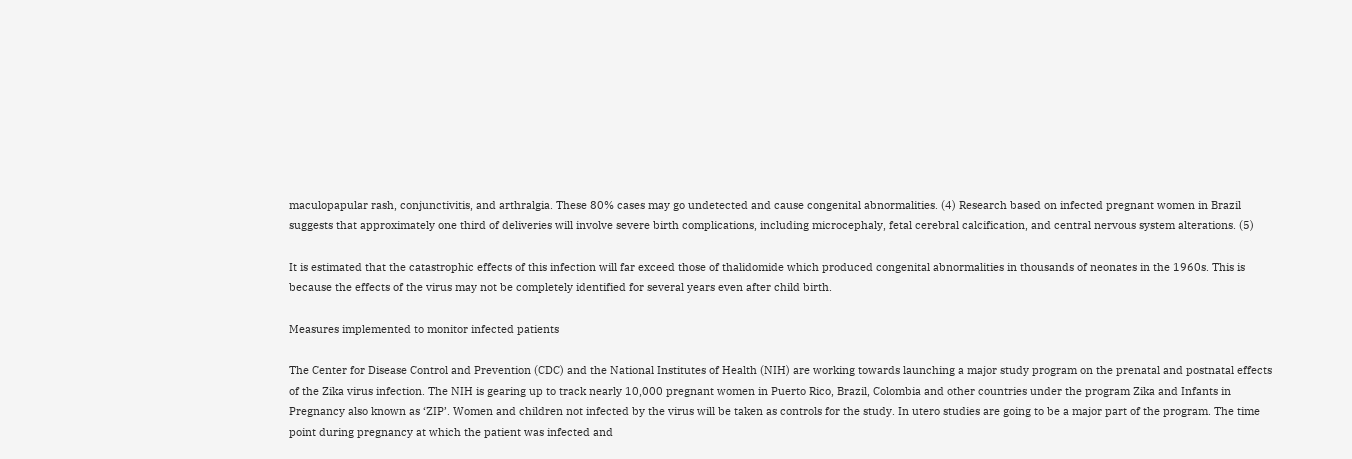maculopapular rash, conjunctivitis, and arthralgia. These 80% cases may go undetected and cause congenital abnormalities. (4) Research based on infected pregnant women in Brazil suggests that approximately one third of deliveries will involve severe birth complications, including microcephaly, fetal cerebral calcification, and central nervous system alterations. (5)

It is estimated that the catastrophic effects of this infection will far exceed those of thalidomide which produced congenital abnormalities in thousands of neonates in the 1960s. This is because the effects of the virus may not be completely identified for several years even after child birth.

Measures implemented to monitor infected patients

The Center for Disease Control and Prevention (CDC) and the National Institutes of Health (NIH) are working towards launching a major study program on the prenatal and postnatal effects of the Zika virus infection. The NIH is gearing up to track nearly 10,000 pregnant women in Puerto Rico, Brazil, Colombia and other countries under the program Zika and Infants in Pregnancy also known as ‘ZIP’. Women and children not infected by the virus will be taken as controls for the study. In utero studies are going to be a major part of the program. The time point during pregnancy at which the patient was infected and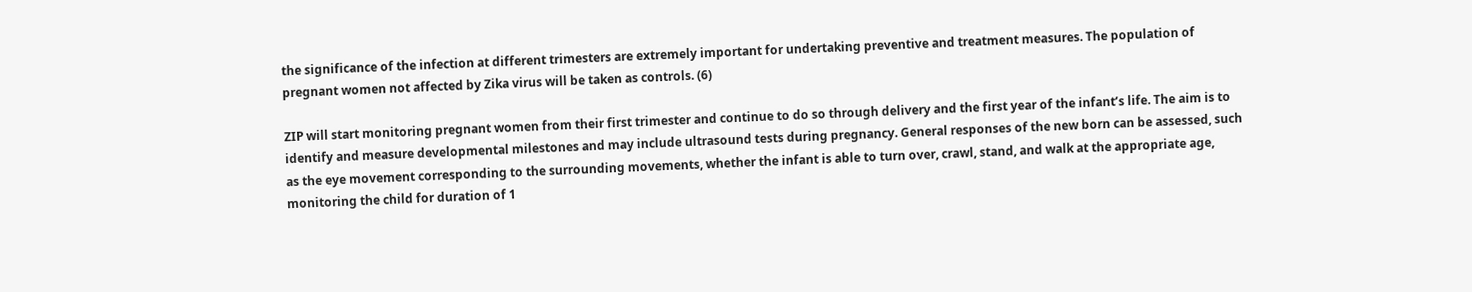the significance of the infection at different trimesters are extremely important for undertaking preventive and treatment measures. The population of pregnant women not affected by Zika virus will be taken as controls. (6)

ZIP will start monitoring pregnant women from their first trimester and continue to do so through delivery and the first year of the infant’s life. The aim is to identify and measure developmental milestones and may include ultrasound tests during pregnancy. General responses of the new born can be assessed, such as the eye movement corresponding to the surrounding movements, whether the infant is able to turn over, crawl, stand, and walk at the appropriate age, monitoring the child for duration of 1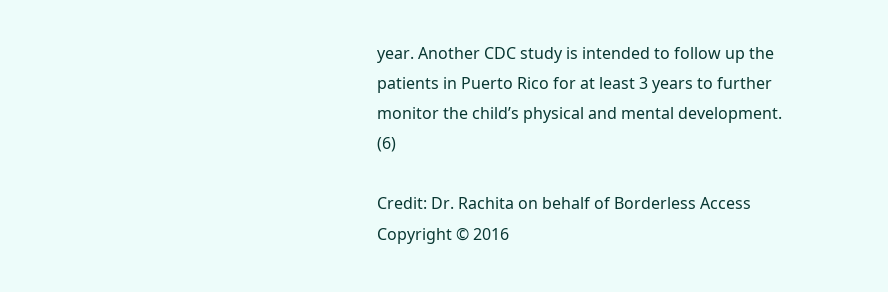year. Another CDC study is intended to follow up the patients in Puerto Rico for at least 3 years to further monitor the child’s physical and mental development. (6)

Credit: Dr. Rachita on behalf of Borderless Access
Copyright © 2016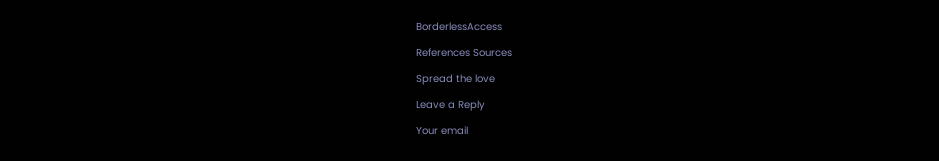BorderlessAccess

References Sources

Spread the love

Leave a Reply

Your email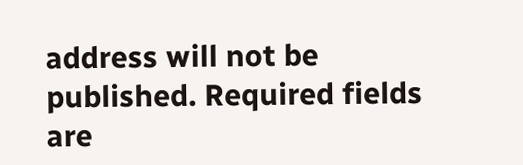address will not be published. Required fields are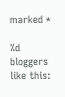marked *

%d bloggers like this: